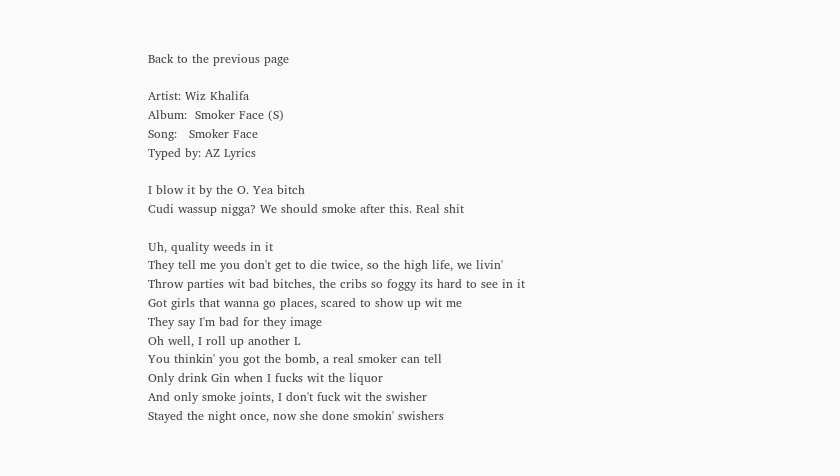Back to the previous page

Artist: Wiz Khalifa
Album:  Smoker Face (S)
Song:   Smoker Face
Typed by: AZ Lyrics

I blow it by the O. Yea bitch
Cudi wassup nigga? We should smoke after this. Real shit

Uh, quality weeds in it
They tell me you don't get to die twice, so the high life, we livin'
Throw parties wit bad bitches, the cribs so foggy its hard to see in it
Got girls that wanna go places, scared to show up wit me
They say I'm bad for they image
Oh well, I roll up another L
You thinkin' you got the bomb, a real smoker can tell
Only drink Gin when I fucks wit the liquor
And only smoke joints, I don't fuck wit the swisher
Stayed the night once, now she done smokin' swishers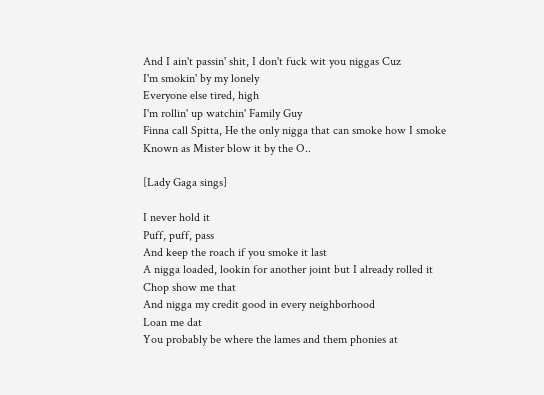And I ain't passin' shit, I don't fuck wit you niggas Cuz
I'm smokin' by my lonely
Everyone else tired, high
I'm rollin' up watchin' Family Guy
Finna call Spitta, He the only nigga that can smoke how I smoke
Known as Mister blow it by the O..

[Lady Gaga sings]

I never hold it
Puff, puff, pass
And keep the roach if you smoke it last
A nigga loaded, lookin for another joint but I already rolled it
Chop show me that
And nigga my credit good in every neighborhood
Loan me dat
You probably be where the lames and them phonies at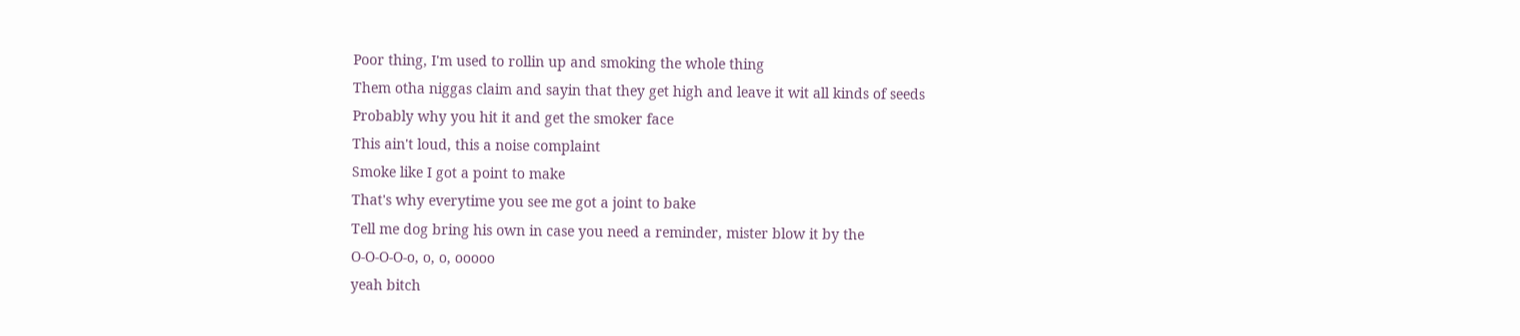Poor thing, I'm used to rollin up and smoking the whole thing
Them otha niggas claim and sayin that they get high and leave it wit all kinds of seeds
Probably why you hit it and get the smoker face
This ain't loud, this a noise complaint
Smoke like I got a point to make
That's why everytime you see me got a joint to bake
Tell me dog bring his own in case you need a reminder, mister blow it by the
O-O-O-O-o, o, o, ooooo
yeah bitch